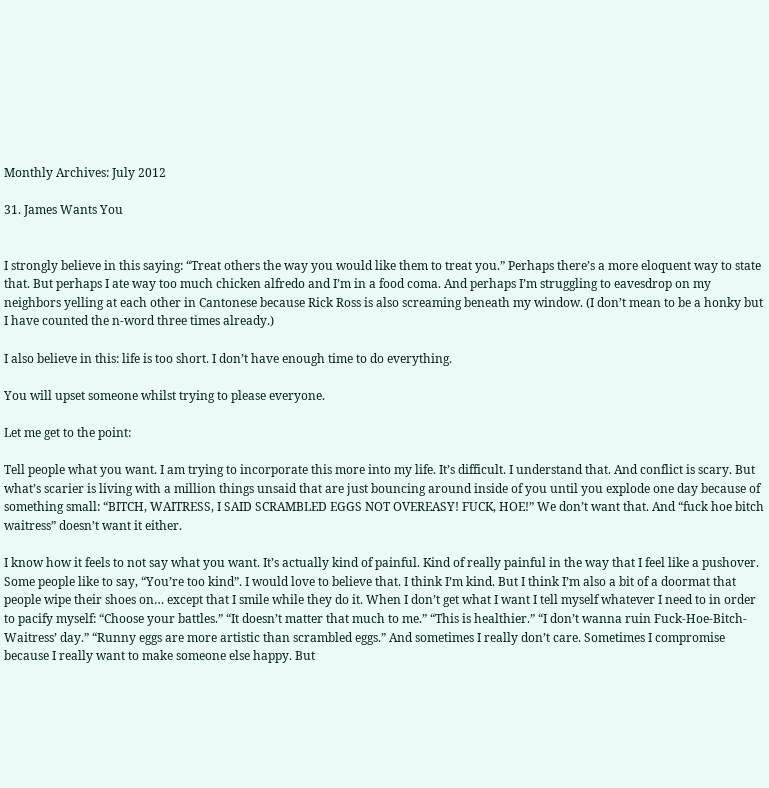Monthly Archives: July 2012

31. James Wants You


I strongly believe in this saying: “Treat others the way you would like them to treat you.” Perhaps there’s a more eloquent way to state that. But perhaps I ate way too much chicken alfredo and I’m in a food coma. And perhaps I’m struggling to eavesdrop on my neighbors yelling at each other in Cantonese because Rick Ross is also screaming beneath my window. (I don’t mean to be a honky but I have counted the n-word three times already.)

I also believe in this: life is too short. I don’t have enough time to do everything.

You will upset someone whilst trying to please everyone.

Let me get to the point:

Tell people what you want. I am trying to incorporate this more into my life. It’s difficult. I understand that. And conflict is scary. But what’s scarier is living with a million things unsaid that are just bouncing around inside of you until you explode one day because of something small: “BITCH, WAITRESS, I SAID SCRAMBLED EGGS NOT OVEREASY! FUCK, HOE!” We don’t want that. And “fuck hoe bitch waitress” doesn’t want it either.

I know how it feels to not say what you want. It’s actually kind of painful. Kind of really painful in the way that I feel like a pushover. Some people like to say, “You’re too kind”. I would love to believe that. I think I’m kind. But I think I’m also a bit of a doormat that people wipe their shoes on… except that I smile while they do it. When I don’t get what I want I tell myself whatever I need to in order to pacify myself: “Choose your battles.” “It doesn’t matter that much to me.” “This is healthier.” “I don’t wanna ruin Fuck-Hoe-Bitch-Waitress’ day.” “Runny eggs are more artistic than scrambled eggs.” And sometimes I really don’t care. Sometimes I compromise because I really want to make someone else happy. But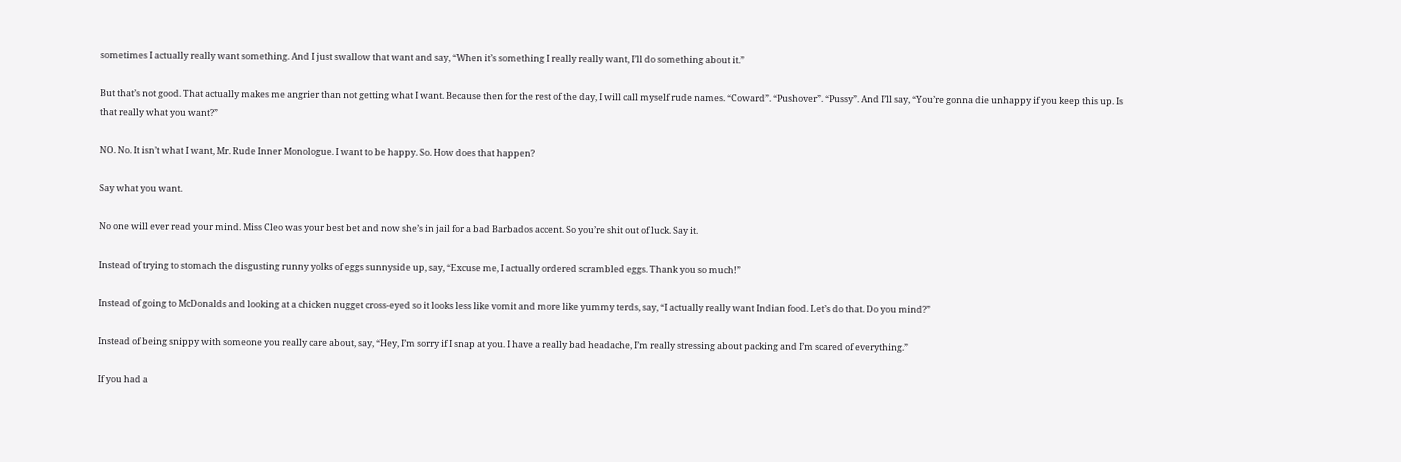sometimes I actually really want something. And I just swallow that want and say, “When it’s something I really really want, I’ll do something about it.”

But that’s not good. That actually makes me angrier than not getting what I want. Because then for the rest of the day, I will call myself rude names. “Coward”. “Pushover”. “Pussy”. And I’ll say, “You’re gonna die unhappy if you keep this up. Is that really what you want?”

NO. No. It isn’t what I want, Mr. Rude Inner Monologue. I want to be happy. So. How does that happen?

Say what you want.

No one will ever read your mind. Miss Cleo was your best bet and now she’s in jail for a bad Barbados accent. So you’re shit out of luck. Say it.

Instead of trying to stomach the disgusting runny yolks of eggs sunnyside up, say, “Excuse me, I actually ordered scrambled eggs. Thank you so much!”

Instead of going to McDonalds and looking at a chicken nugget cross-eyed so it looks less like vomit and more like yummy terds, say, “I actually really want Indian food. Let’s do that. Do you mind?”

Instead of being snippy with someone you really care about, say, “Hey, I’m sorry if I snap at you. I have a really bad headache, I’m really stressing about packing and I’m scared of everything.”

If you had a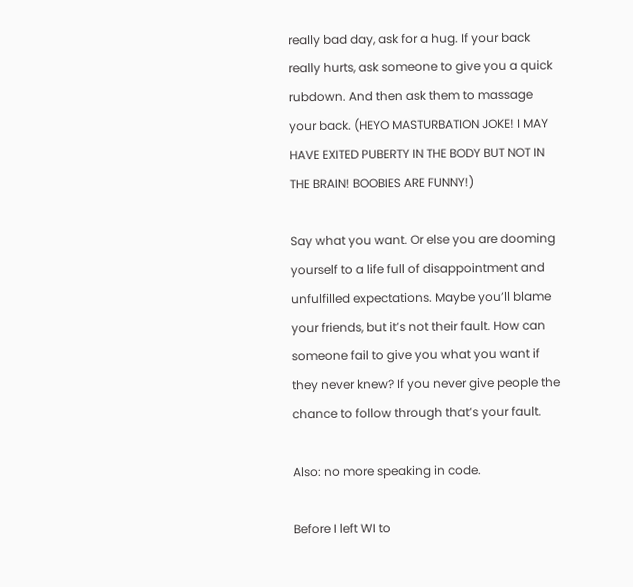really bad day, ask for a hug. If your back really hurts, ask someone to give you a quick rubdown. And then ask them to massage your back. (HEYO MASTURBATION JOKE! I MAY HAVE EXITED PUBERTY IN THE BODY BUT NOT IN THE BRAIN! BOOBIES ARE FUNNY!)

Say what you want. Or else you are dooming yourself to a life full of disappointment and unfulfilled expectations. Maybe you’ll blame your friends, but it’s not their fault. How can someone fail to give you what you want if they never knew? If you never give people the chance to follow through that’s your fault.

Also: no more speaking in code.

Before I left WI to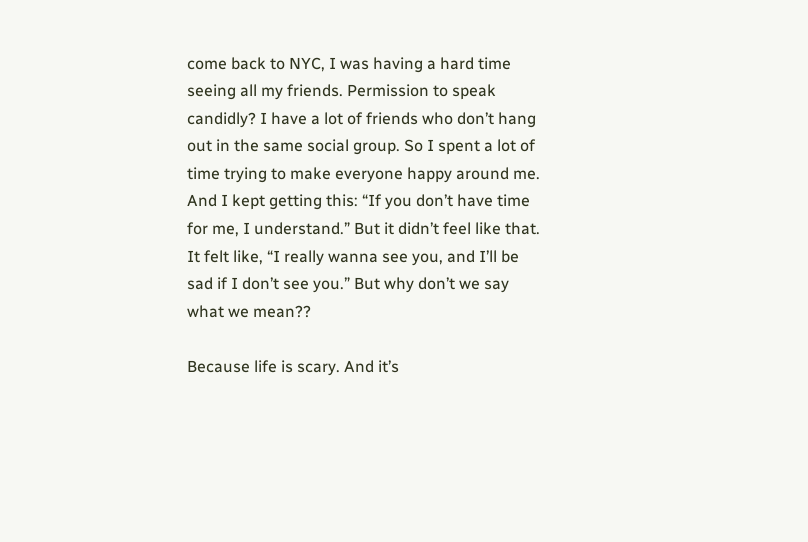come back to NYC, I was having a hard time seeing all my friends. Permission to speak candidly? I have a lot of friends who don’t hang out in the same social group. So I spent a lot of time trying to make everyone happy around me. And I kept getting this: “If you don’t have time for me, I understand.” But it didn’t feel like that. It felt like, “I really wanna see you, and I’ll be sad if I don’t see you.” But why don’t we say what we mean??

Because life is scary. And it’s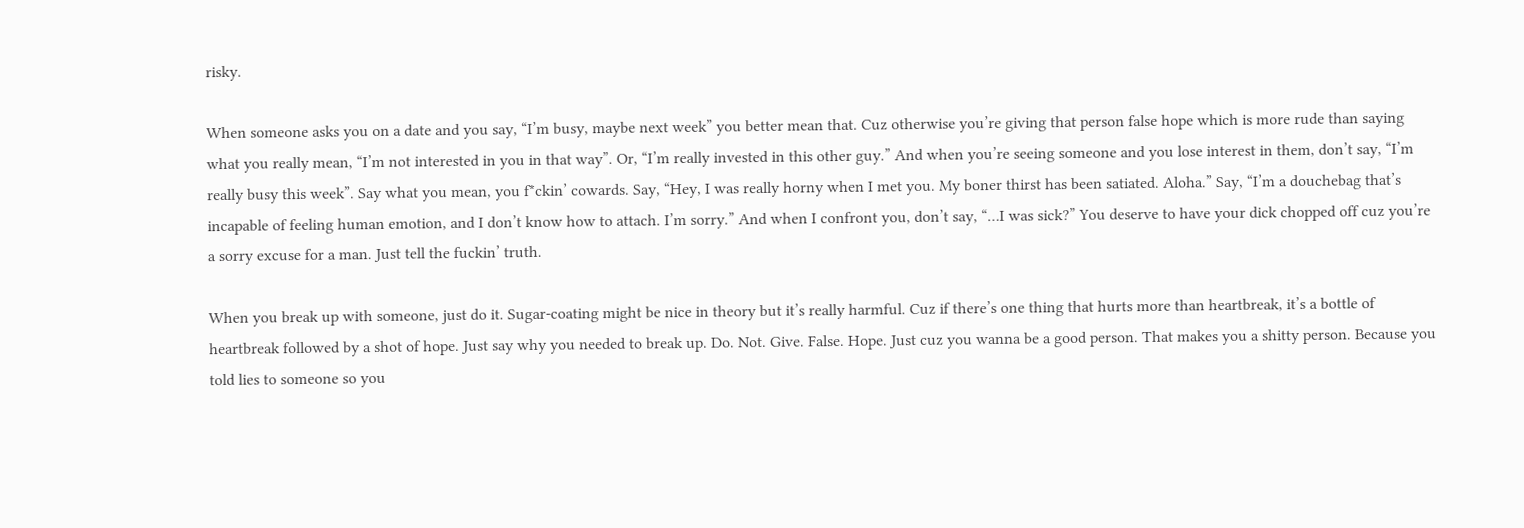risky.

When someone asks you on a date and you say, “I’m busy, maybe next week” you better mean that. Cuz otherwise you’re giving that person false hope which is more rude than saying what you really mean, “I’m not interested in you in that way”. Or, “I’m really invested in this other guy.” And when you’re seeing someone and you lose interest in them, don’t say, “I’m really busy this week”. Say what you mean, you f*ckin’ cowards. Say, “Hey, I was really horny when I met you. My boner thirst has been satiated. Aloha.” Say, “I’m a douchebag that’s incapable of feeling human emotion, and I don’t know how to attach. I’m sorry.” And when I confront you, don’t say, “…I was sick?” You deserve to have your dick chopped off cuz you’re a sorry excuse for a man. Just tell the fuckin’ truth.

When you break up with someone, just do it. Sugar-coating might be nice in theory but it’s really harmful. Cuz if there’s one thing that hurts more than heartbreak, it’s a bottle of heartbreak followed by a shot of hope. Just say why you needed to break up. Do. Not. Give. False. Hope. Just cuz you wanna be a good person. That makes you a shitty person. Because you told lies to someone so you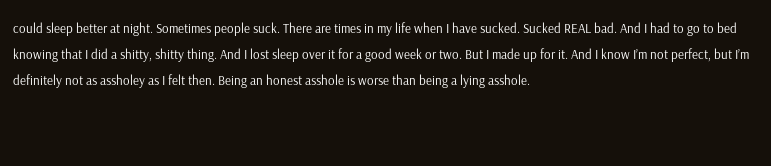could sleep better at night. Sometimes people suck. There are times in my life when I have sucked. Sucked REAL bad. And I had to go to bed knowing that I did a shitty, shitty thing. And I lost sleep over it for a good week or two. But I made up for it. And I know I’m not perfect, but I’m definitely not as assholey as I felt then. Being an honest asshole is worse than being a lying asshole.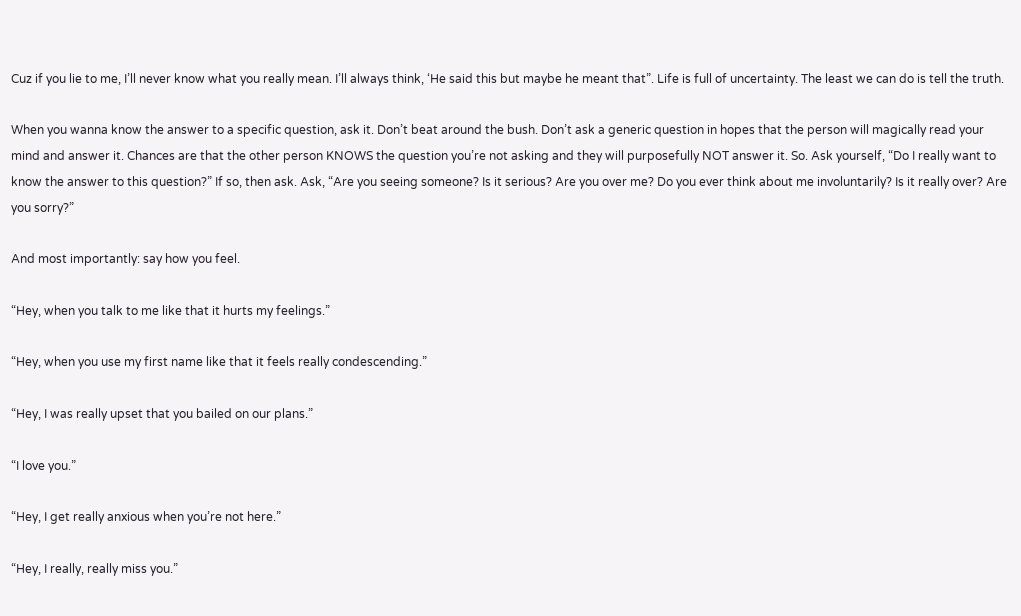Cuz if you lie to me, I’ll never know what you really mean. I’ll always think, ‘He said this but maybe he meant that”. Life is full of uncertainty. The least we can do is tell the truth.

When you wanna know the answer to a specific question, ask it. Don’t beat around the bush. Don’t ask a generic question in hopes that the person will magically read your mind and answer it. Chances are that the other person KNOWS the question you’re not asking and they will purposefully NOT answer it. So. Ask yourself, “Do I really want to know the answer to this question?” If so, then ask. Ask, “Are you seeing someone? Is it serious? Are you over me? Do you ever think about me involuntarily? Is it really over? Are you sorry?”

And most importantly: say how you feel.

“Hey, when you talk to me like that it hurts my feelings.”

“Hey, when you use my first name like that it feels really condescending.”

“Hey, I was really upset that you bailed on our plans.”

“I love you.”

“Hey, I get really anxious when you’re not here.”

“Hey, I really, really miss you.”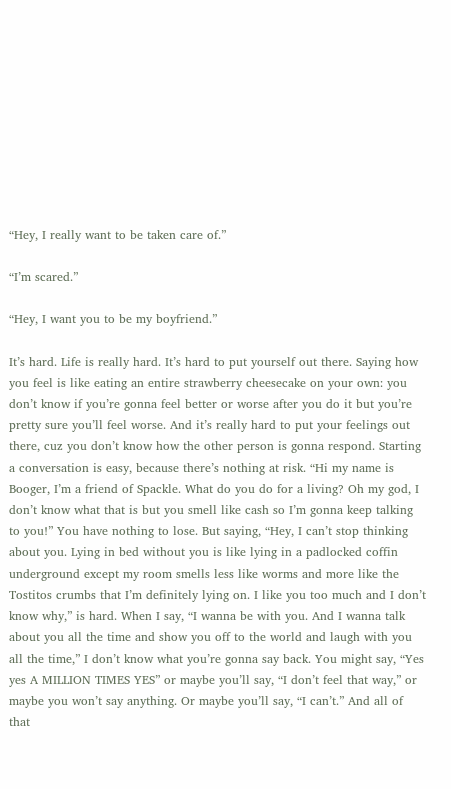“Hey, I really want to be taken care of.”

“I’m scared.”

“Hey, I want you to be my boyfriend.”

It’s hard. Life is really hard. It’s hard to put yourself out there. Saying how you feel is like eating an entire strawberry cheesecake on your own: you don’t know if you’re gonna feel better or worse after you do it but you’re pretty sure you’ll feel worse. And it’s really hard to put your feelings out there, cuz you don’t know how the other person is gonna respond. Starting a conversation is easy, because there’s nothing at risk. “Hi my name is Booger, I’m a friend of Spackle. What do you do for a living? Oh my god, I don’t know what that is but you smell like cash so I’m gonna keep talking to you!” You have nothing to lose. But saying, “Hey, I can’t stop thinking about you. Lying in bed without you is like lying in a padlocked coffin underground except my room smells less like worms and more like the Tostitos crumbs that I’m definitely lying on. I like you too much and I don’t know why,” is hard. When I say, “I wanna be with you. And I wanna talk about you all the time and show you off to the world and laugh with you all the time,” I don’t know what you’re gonna say back. You might say, “Yes yes A MILLION TIMES YES” or maybe you’ll say, “I don’t feel that way,” or maybe you won’t say anything. Or maybe you’ll say, “I can’t.” And all of that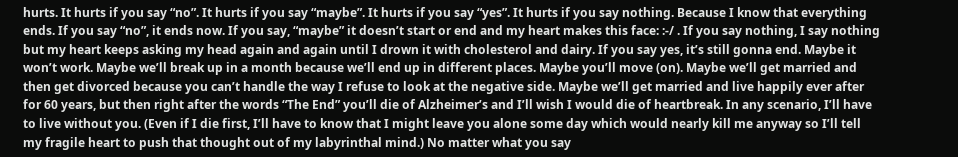hurts. It hurts if you say “no”. It hurts if you say “maybe”. It hurts if you say “yes”. It hurts if you say nothing. Because I know that everything ends. If you say “no”, it ends now. If you say, “maybe” it doesn’t start or end and my heart makes this face: :-/ . If you say nothing, I say nothing but my heart keeps asking my head again and again until I drown it with cholesterol and dairy. If you say yes, it’s still gonna end. Maybe it won’t work. Maybe we’ll break up in a month because we’ll end up in different places. Maybe you’ll move (on). Maybe we’ll get married and then get divorced because you can’t handle the way I refuse to look at the negative side. Maybe we’ll get married and live happily ever after for 60 years, but then right after the words “The End” you’ll die of Alzheimer’s and I’ll wish I would die of heartbreak. In any scenario, I’ll have to live without you. (Even if I die first, I’ll have to know that I might leave you alone some day which would nearly kill me anyway so I’ll tell my fragile heart to push that thought out of my labyrinthal mind.) No matter what you say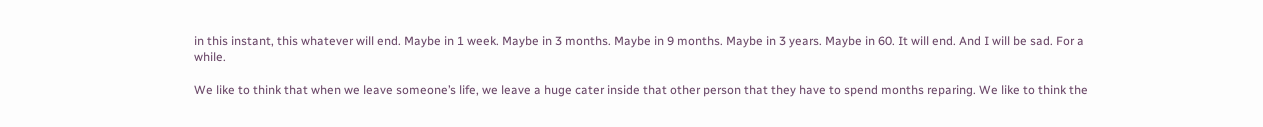in this instant, this whatever will end. Maybe in 1 week. Maybe in 3 months. Maybe in 9 months. Maybe in 3 years. Maybe in 60. It will end. And I will be sad. For a while.

We like to think that when we leave someone’s life, we leave a huge cater inside that other person that they have to spend months reparing. We like to think the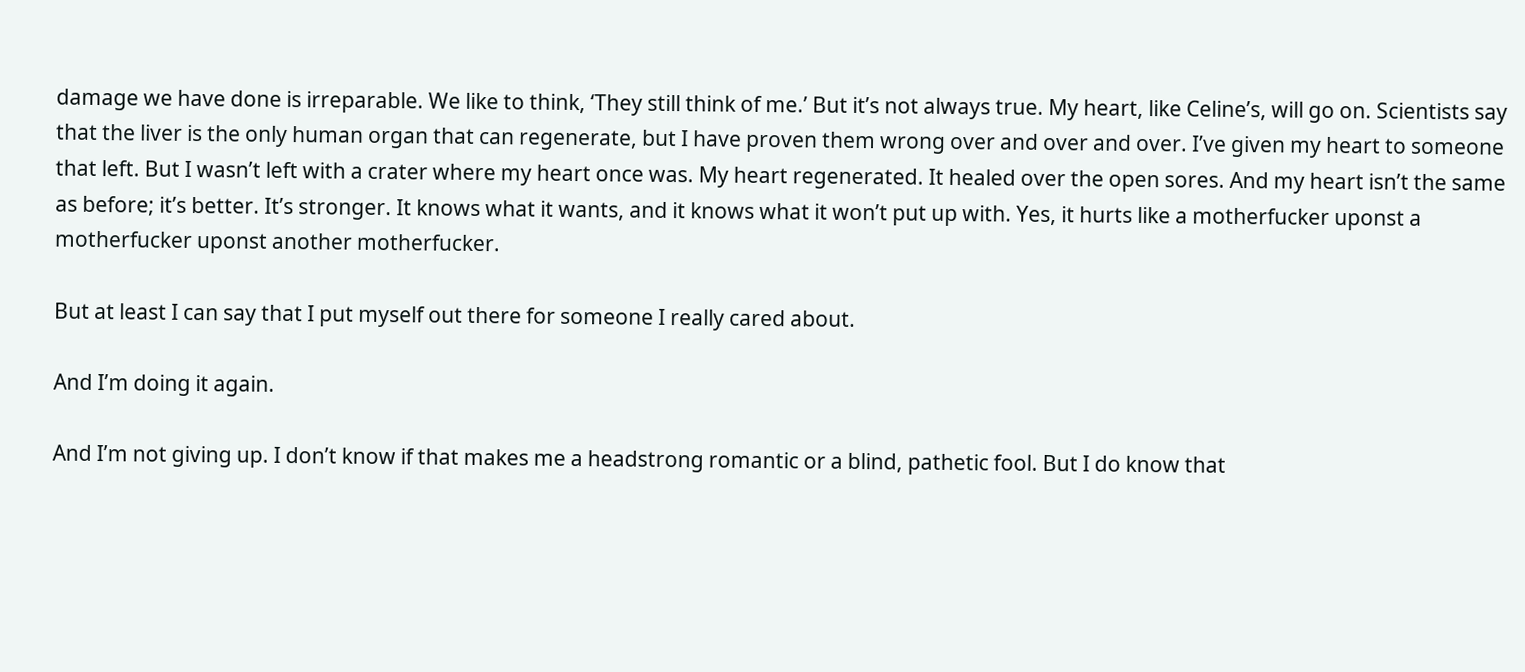damage we have done is irreparable. We like to think, ‘They still think of me.’ But it’s not always true. My heart, like Celine’s, will go on. Scientists say that the liver is the only human organ that can regenerate, but I have proven them wrong over and over and over. I’ve given my heart to someone that left. But I wasn’t left with a crater where my heart once was. My heart regenerated. It healed over the open sores. And my heart isn’t the same as before; it’s better. It’s stronger. It knows what it wants, and it knows what it won’t put up with. Yes, it hurts like a motherfucker uponst a motherfucker uponst another motherfucker.

But at least I can say that I put myself out there for someone I really cared about.

And I’m doing it again.

And I’m not giving up. I don’t know if that makes me a headstrong romantic or a blind, pathetic fool. But I do know that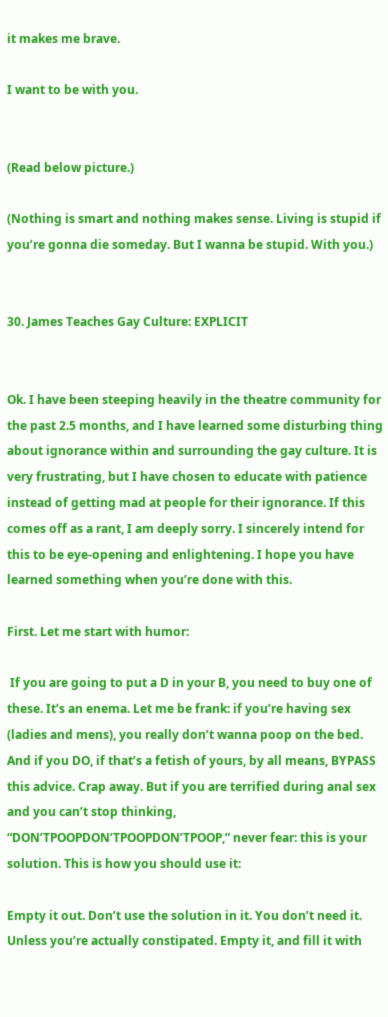it makes me brave.

I want to be with you.


(Read below picture.)

(Nothing is smart and nothing makes sense. Living is stupid if you’re gonna die someday. But I wanna be stupid. With you.)


30. James Teaches Gay Culture: EXPLICIT


Ok. I have been steeping heavily in the theatre community for the past 2.5 months, and I have learned some disturbing thing about ignorance within and surrounding the gay culture. It is very frustrating, but I have chosen to educate with patience instead of getting mad at people for their ignorance. If this comes off as a rant, I am deeply sorry. I sincerely intend for this to be eye-opening and enlightening. I hope you have learned something when you’re done with this.

First. Let me start with humor:

 If you are going to put a D in your B, you need to buy one of these. It’s an enema. Let me be frank: if you’re having sex (ladies and mens), you really don’t wanna poop on the bed. And if you DO, if that’s a fetish of yours, by all means, BYPASS this advice. Crap away. But if you are terrified during anal sex and you can’t stop thinking, “DON’TPOOPDON’TPOOPDON’TPOOP,” never fear: this is your solution. This is how you should use it:

Empty it out. Don’t use the solution in it. You don’t need it. Unless you’re actually constipated. Empty it, and fill it with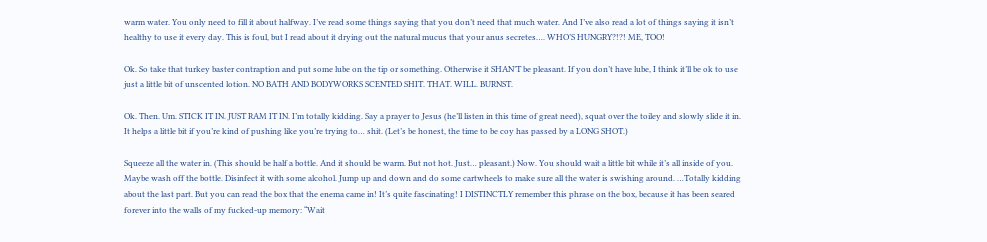warm water. You only need to fill it about halfway. I’ve read some things saying that you don’t need that much water. And I’ve also read a lot of things saying it isn’t healthy to use it every day. This is foul, but I read about it drying out the natural mucus that your anus secretes…. WHO’S HUNGRY?!?! ME, TOO!

Ok. So take that turkey baster contraption and put some lube on the tip or something. Otherwise it SHAN’T be pleasant. If you don’t have lube, I think it’ll be ok to use just a little bit of unscented lotion. NO BATH AND BODYWORKS SCENTED SHIT. THAT. WILL. BURNST.

Ok. Then. Um. STICK IT IN. JUST RAM IT IN. I’m totally kidding. Say a prayer to Jesus (he’ll listen in this time of great need), squat over the toiley and slowly slide it in. It helps a little bit if you’re kind of pushing like you’re trying to… shit. (Let’s be honest, the time to be coy has passed by a LONG SHOT.)

Squeeze all the water in. (This should be half a bottle. And it should be warm. But not hot. Just… pleasant.) Now. You should wait a little bit while it’s all inside of you. Maybe wash off the bottle. Disinfect it with some alcohol. Jump up and down and do some cartwheels to make sure all the water is swishing around. …Totally kidding about the last part. But you can read the box that the enema came in! It’s quite fascinating! I DISTINCTLY remember this phrase on the box, because it has been seared forever into the walls of my fucked-up memory: “Wait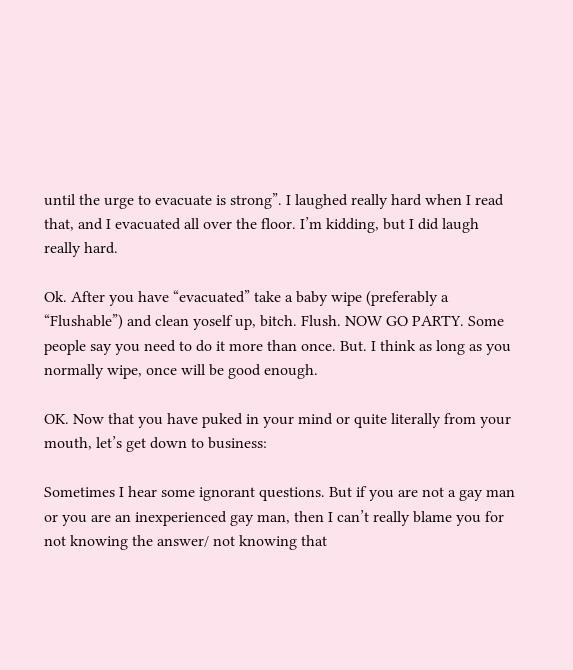until the urge to evacuate is strong”. I laughed really hard when I read that, and I evacuated all over the floor. I’m kidding, but I did laugh really hard.

Ok. After you have “evacuated” take a baby wipe (preferably a “Flushable”) and clean yoself up, bitch. Flush. NOW GO PARTY. Some people say you need to do it more than once. But. I think as long as you normally wipe, once will be good enough.

OK. Now that you have puked in your mind or quite literally from your mouth, let’s get down to business:

Sometimes I hear some ignorant questions. But if you are not a gay man or you are an inexperienced gay man, then I can’t really blame you for not knowing the answer/ not knowing that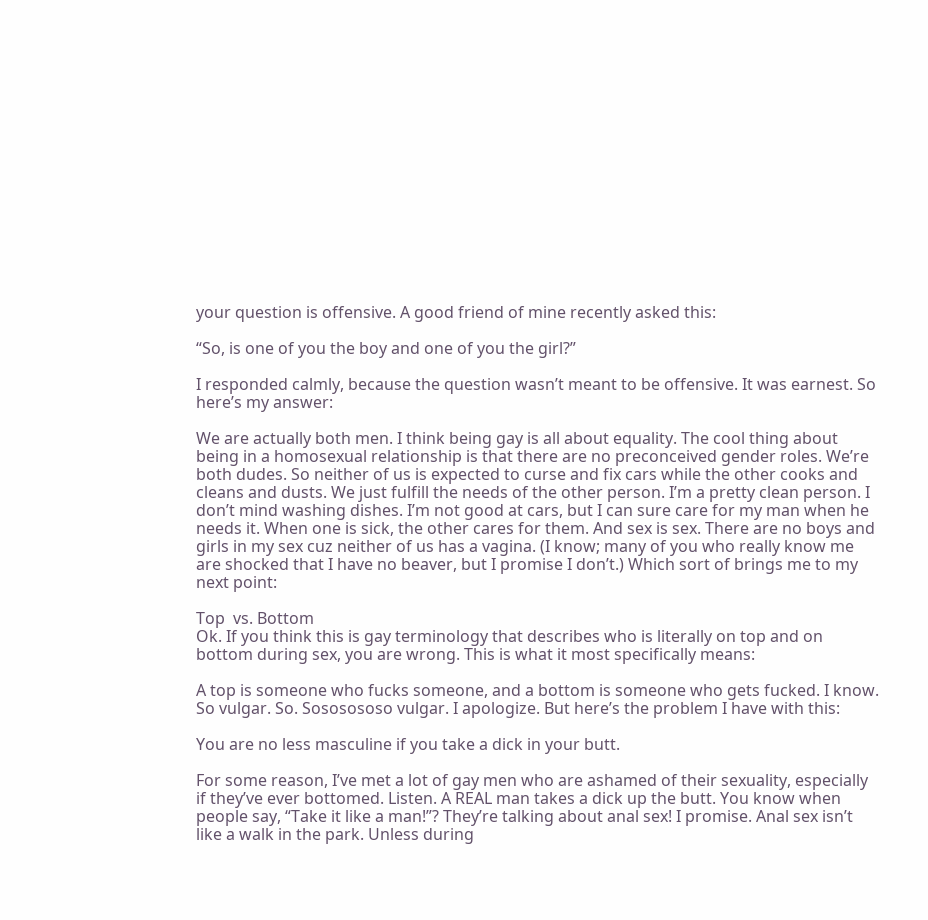your question is offensive. A good friend of mine recently asked this:

“So, is one of you the boy and one of you the girl?”

I responded calmly, because the question wasn’t meant to be offensive. It was earnest. So here’s my answer:

We are actually both men. I think being gay is all about equality. The cool thing about being in a homosexual relationship is that there are no preconceived gender roles. We’re both dudes. So neither of us is expected to curse and fix cars while the other cooks and cleans and dusts. We just fulfill the needs of the other person. I’m a pretty clean person. I don’t mind washing dishes. I’m not good at cars, but I can sure care for my man when he needs it. When one is sick, the other cares for them. And sex is sex. There are no boys and girls in my sex cuz neither of us has a vagina. (I know; many of you who really know me are shocked that I have no beaver, but I promise I don’t.) Which sort of brings me to my next point:

Top  vs. Bottom
Ok. If you think this is gay terminology that describes who is literally on top and on bottom during sex, you are wrong. This is what it most specifically means:

A top is someone who fucks someone, and a bottom is someone who gets fucked. I know. So vulgar. So. Sososososo vulgar. I apologize. But here’s the problem I have with this:

You are no less masculine if you take a dick in your butt.

For some reason, I’ve met a lot of gay men who are ashamed of their sexuality, especially if they’ve ever bottomed. Listen. A REAL man takes a dick up the butt. You know when people say, “Take it like a man!”? They’re talking about anal sex! I promise. Anal sex isn’t like a walk in the park. Unless during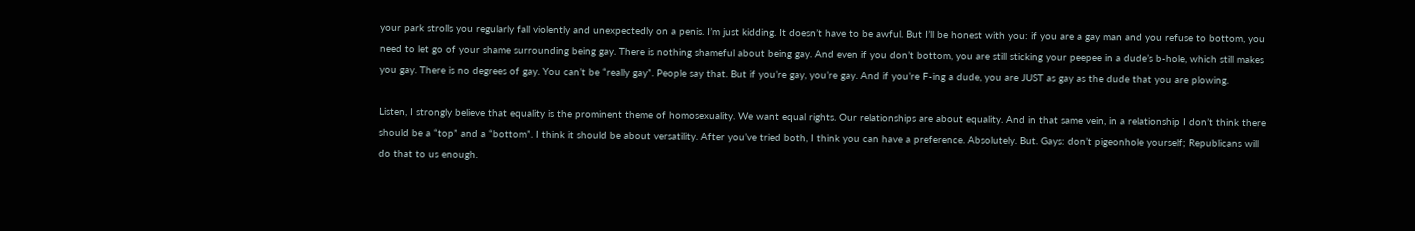your park strolls you regularly fall violently and unexpectedly on a penis. I’m just kidding. It doesn’t have to be awful. But I’ll be honest with you: if you are a gay man and you refuse to bottom, you need to let go of your shame surrounding being gay. There is nothing shameful about being gay. And even if you don’t bottom, you are still sticking your peepee in a dude’s b-hole, which still makes you gay. There is no degrees of gay. You can’t be “really gay”. People say that. But if you’re gay, you’re gay. And if you’re F-ing a dude, you are JUST as gay as the dude that you are plowing.

Listen, I strongly believe that equality is the prominent theme of homosexuality. We want equal rights. Our relationships are about equality. And in that same vein, in a relationship I don’t think there should be a “top” and a “bottom”. I think it should be about versatility. After you’ve tried both, I think you can have a preference. Absolutely. But. Gays: don’t pigeonhole yourself; Republicans will do that to us enough.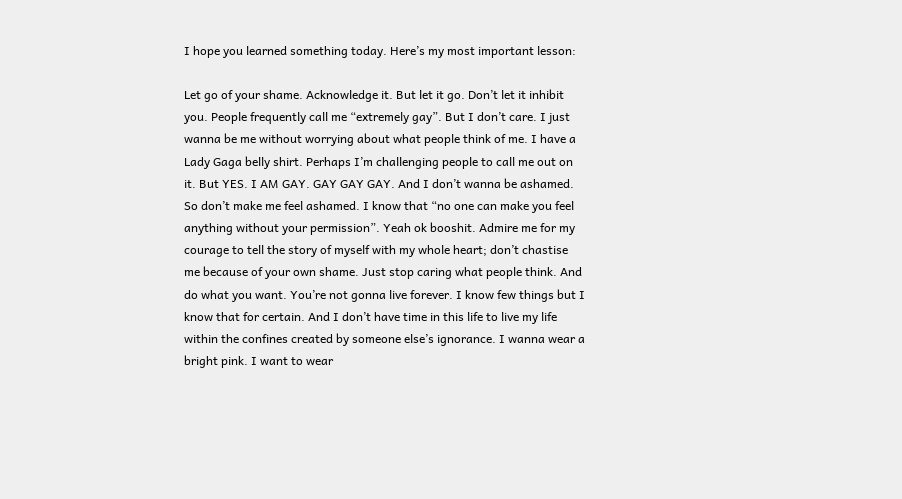I hope you learned something today. Here’s my most important lesson:

Let go of your shame. Acknowledge it. But let it go. Don’t let it inhibit you. People frequently call me “extremely gay”. But I don’t care. I just wanna be me without worrying about what people think of me. I have a Lady Gaga belly shirt. Perhaps I’m challenging people to call me out on it. But YES. I AM GAY. GAY GAY GAY. And I don’t wanna be ashamed. So don’t make me feel ashamed. I know that “no one can make you feel anything without your permission”. Yeah ok booshit. Admire me for my courage to tell the story of myself with my whole heart; don’t chastise me because of your own shame. Just stop caring what people think. And do what you want. You’re not gonna live forever. I know few things but I know that for certain. And I don’t have time in this life to live my life within the confines created by someone else’s ignorance. I wanna wear a bright pink. I want to wear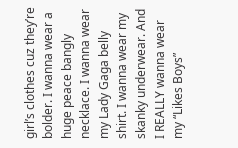girl’s clothes cuz they’re bolder. I wanna wear a huge peace bangly necklace. I wanna wear my Lady Gaga belly shirt. I wanna wear my skanky underwear. And I REALLY wanna wear my “Likes Boys”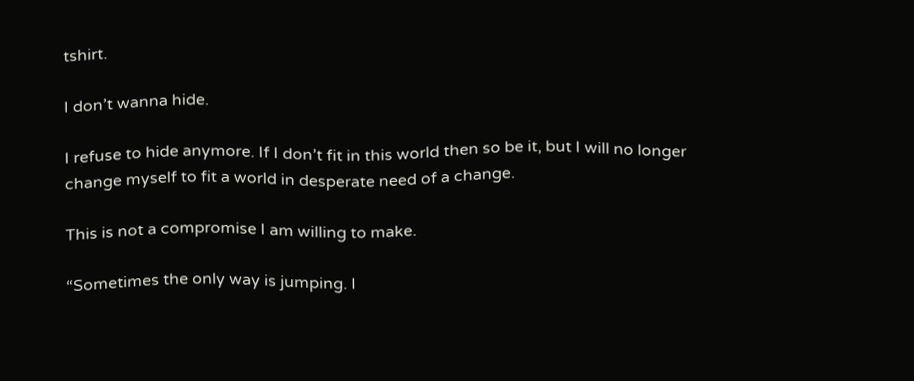tshirt.

I don’t wanna hide.

I refuse to hide anymore. If I don’t fit in this world then so be it, but I will no longer change myself to fit a world in desperate need of a change.

This is not a compromise I am willing to make.

“Sometimes the only way is jumping. I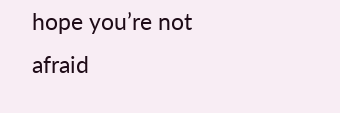hope you’re not afraid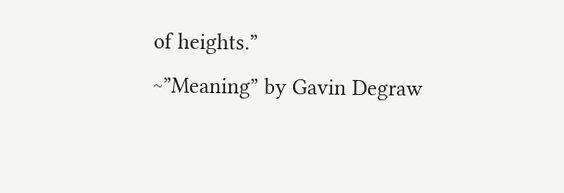of heights.”
~”Meaning” by Gavin Degraw